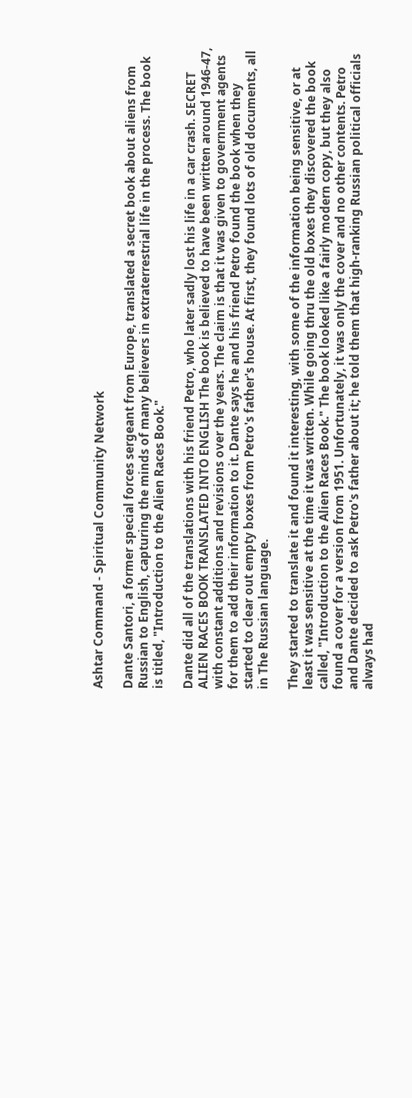Ashtar Command - Spiritual Community Network

Dante Santori, a former special forces sergeant from Europe, translated a secret book about aliens from Russian to English, capturing the minds of many believers in extraterrestrial life in the process. The book is titled, "Introduction to the Alien Races Book."

Dante did all of the translations with his friend Petro, who later sadly lost his life in a car crash. SECRET ALIEN RACES BOOK TRANSLATED INTO ENGLISH The book is believed to have been written around 1946-47, with constant additions and revisions over the years. The claim is that it was given to government agents for them to add their information to it. Dante says he and his friend Petro found the book when they started to clear out empty boxes from Petro's father's house. At first, they found lots of old documents, all in The Russian language.

They started to translate it and found it interesting, with some of the information being sensitive, or at least it was sensitive at the time it was written. While going thru the old boxes they discovered the book called, "Introduction to the Alien Races Book." The book looked like a fairly modern copy, but they also found a cover for a version from 1951. Unfortunately, it was only the cover and no other contents. Petro and Dante decided to ask Petro's father about it; he told them that high-ranking Russian political officials always had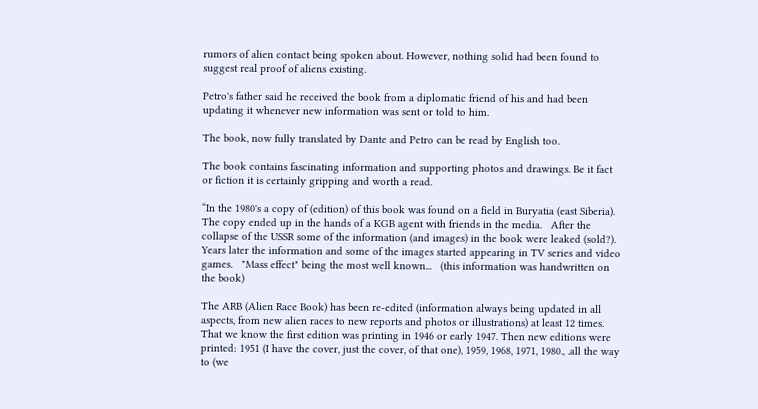rumors of alien contact being spoken about. However, nothing solid had been found to suggest real proof of aliens existing.

Petro's father said he received the book from a diplomatic friend of his and had been updating it whenever new information was sent or told to him.

The book, now fully translated by Dante and Petro can be read by English too.

The book contains fascinating information and supporting photos and drawings. Be it fact or fiction it is certainly gripping and worth a read.

“In the 1980's a copy of (edition) of this book was found on a field in Buryatia (east Siberia).   The copy ended up in the hands of a KGB agent with friends in the media.   After the collapse of the USSR some of the information (and images) in the book were leaked (sold?).   Years later the information and some of the images started appearing in TV series and video games.   "Mass effect" being the most well known...   (this information was handwritten on the book)

The ARB (Alien Race Book) has been re-edited (information always being updated in all aspects, from new alien races to new reports and photos or illustrations) at least 12 times. That we know the first edition was printing in 1946 or early 1947. Then new editions were printed: 1951 (I have the cover, just the cover, of that one), 1959, 1968, 1971, 1980., .all the way to (we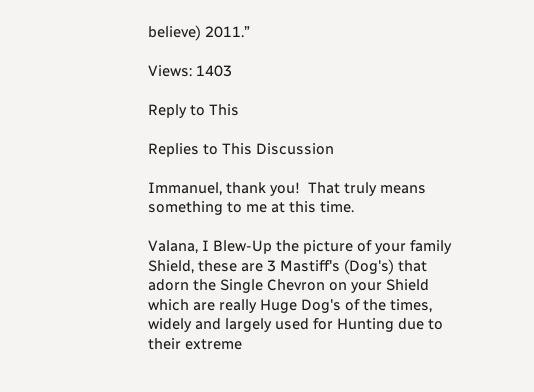believe) 2011.”

Views: 1403

Reply to This

Replies to This Discussion

Immanuel, thank you!  That truly means something to me at this time.

Valana, I Blew-Up the picture of your family Shield, these are 3 Mastiff's (Dog's) that adorn the Single Chevron on your Shield which are really Huge Dog's of the times, widely and largely used for Hunting due to their extreme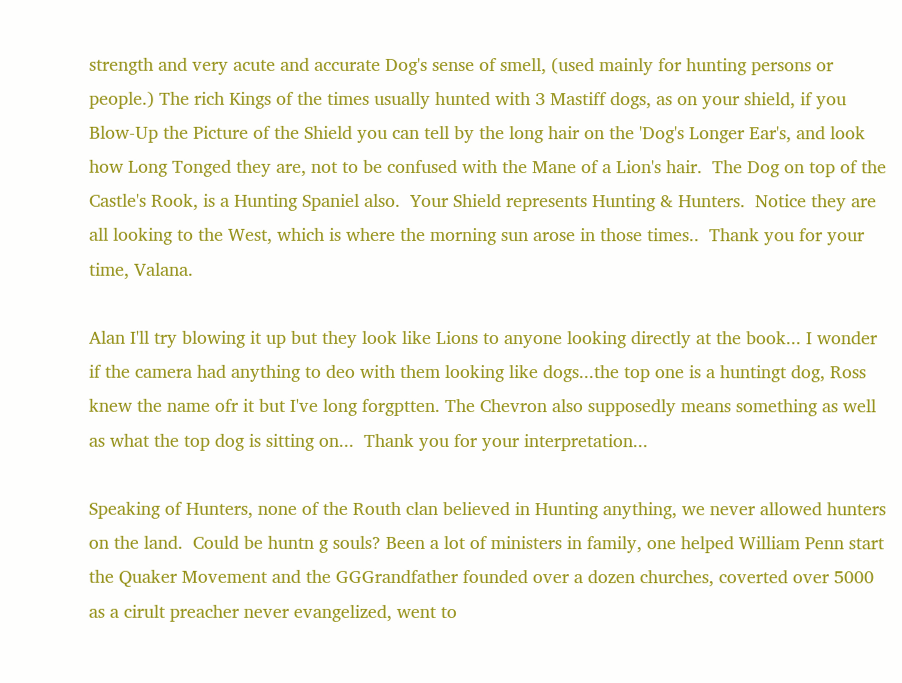strength and very acute and accurate Dog's sense of smell, (used mainly for hunting persons or people.) The rich Kings of the times usually hunted with 3 Mastiff dogs, as on your shield, if you Blow-Up the Picture of the Shield you can tell by the long hair on the 'Dog's Longer Ear's, and look how Long Tonged they are, not to be confused with the Mane of a Lion's hair.  The Dog on top of the Castle's Rook, is a Hunting Spaniel also.  Your Shield represents Hunting & Hunters.  Notice they are all looking to the West, which is where the morning sun arose in those times..  Thank you for your time, Valana.

Alan I'll try blowing it up but they look like Lions to anyone looking directly at the book... I wonder if the camera had anything to deo with them looking like dogs...the top one is a huntingt dog, Ross knew the name ofr it but I've long forgptten. The Chevron also supposedly means something as well as what the top dog is sitting on...  Thank you for your interpretation...

Speaking of Hunters, none of the Routh clan believed in Hunting anything, we never allowed hunters on the land.  Could be huntn g souls? Been a lot of ministers in family, one helped William Penn start the Quaker Movement and the GGGrandfather founded over a dozen churches, coverted over 5000 as a cirult preacher never evangelized, went to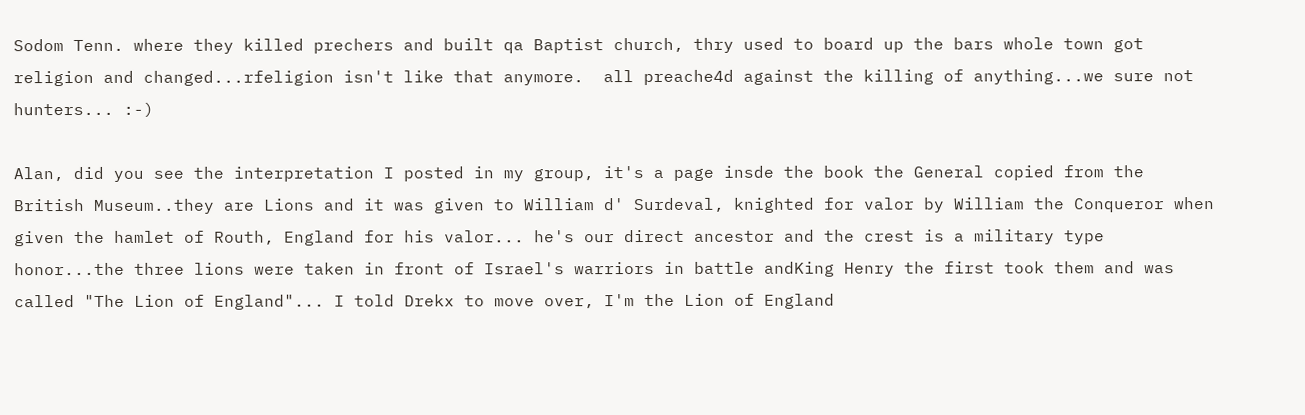Sodom Tenn. where they killed prechers and built qa Baptist church, thry used to board up the bars whole town got religion and changed...rfeligion isn't like that anymore.  all preache4d against the killing of anything...we sure not hunters... :-)

Alan, did you see the interpretation I posted in my group, it's a page insde the book the General copied from the British Museum..they are Lions and it was given to William d' Surdeval, knighted for valor by William the Conqueror when given the hamlet of Routh, England for his valor... he's our direct ancestor and the crest is a military type honor...the three lions were taken in front of Israel's warriors in battle andKing Henry the first took them and was called "The Lion of England"... I told Drekx to move over, I'm the Lion of England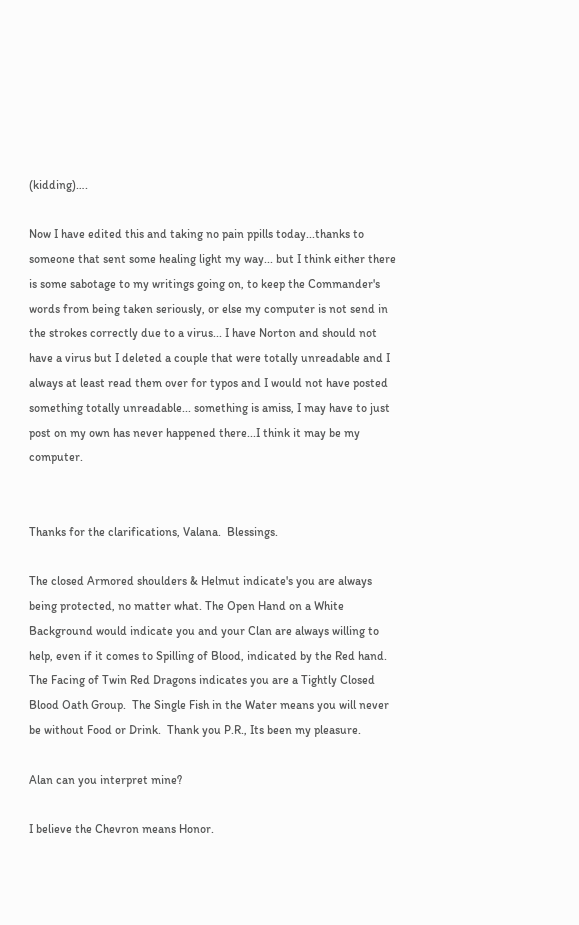(kidding)….

Now I have edited this and taking no pain ppills today...thanks to someone that sent some healing light my way... but I think either there is some sabotage to my writings going on, to keep the Commander's words from being taken seriously, or else my computer is not send in the strokes correctly due to a virus... I have Norton and should not have a virus but I deleted a couple that were totally unreadable and I always at least read them over for typos and I would not have posted something totally unreadable... something is amiss, I may have to just post on my own has never happened there...I think it may be my computer.


Thanks for the clarifications, Valana.  Blessings.

The closed Armored shoulders & Helmut indicate's you are always being protected, no matter what. The Open Hand on a White Background would indicate you and your Clan are always willing to help, even if it comes to Spilling of Blood, indicated by the Red hand. The Facing of Twin Red Dragons indicates you are a Tightly Closed Blood Oath Group.  The Single Fish in the Water means you will never be without Food or Drink.  Thank you P.R., Its been my pleasure.

Alan can you interpret mine?

I believe the Chevron means Honor.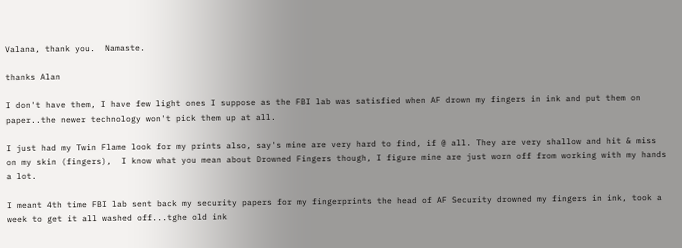Valana, thank you.  Namaste.

thanks Alan

I don't have them, I have few light ones I suppose as the FBI lab was satisfied when AF drown my fingers in ink and put them on paper..the newer technology won't pick them up at all.

I just had my Twin Flame look for my prints also, say's mine are very hard to find, if @ all. They are very shallow and hit & miss on my skin (fingers),  I know what you mean about Drowned Fingers though, I figure mine are just worn off from working with my hands a lot.

I meant 4th time FBI lab sent back my security papers for my fingerprints the head of AF Security drowned my fingers in ink, took a week to get it all washed off...tghe old ink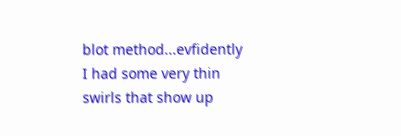blot method...evfidently I had some very thin swirls that show up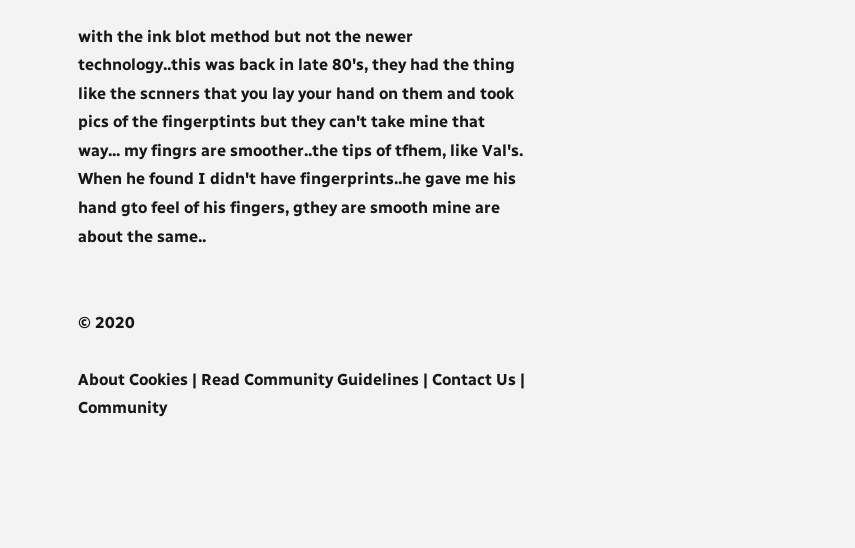with the ink blot method but not the newer technology..this was back in late 80's, they had the thing like the scnners that you lay your hand on them and took pics of the fingerptints but they can't take mine that way... my fingrs are smoother..the tips of tfhem, like Val's.  When he found I didn't have fingerprints..he gave me his hand gto feel of his fingers, gthey are smooth mine are about the same..


© 2020

About Cookies | Read Community Guidelines | Contact Us | Community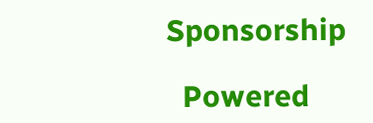Sponsorship

  Powered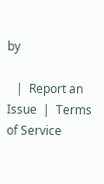by

   |  Report an Issue  |  Terms of Service